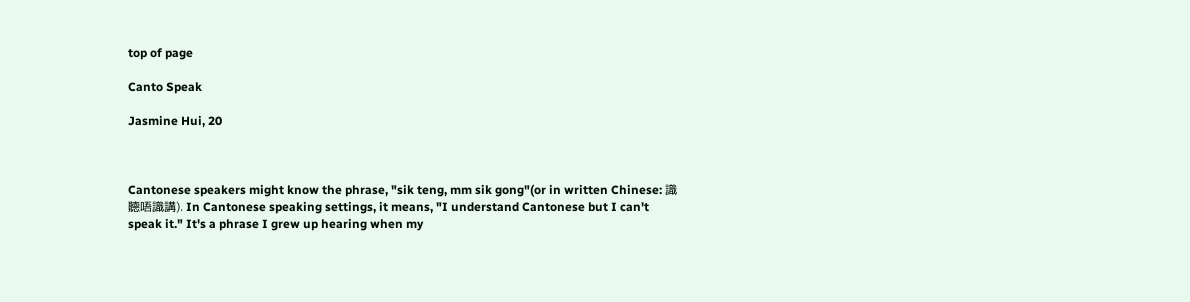top of page

Canto Speak

Jasmine Hui, 20



Cantonese speakers might know the phrase, "sik teng, mm sik gong"(or in written Chinese: 識聽唔識講). In Cantonese speaking settings, it means, "I understand Cantonese but I can't speak it." It's a phrase I grew up hearing when my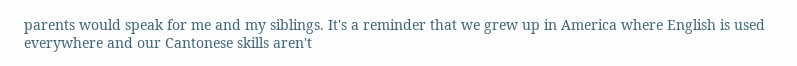parents would speak for me and my siblings. It's a reminder that we grew up in America where English is used everywhere and our Cantonese skills aren't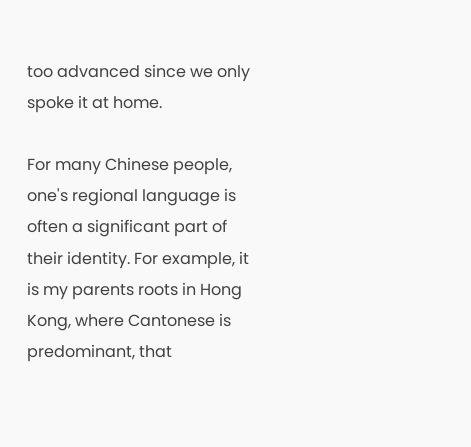too advanced since we only spoke it at home.

For many Chinese people, one's regional language is often a significant part of their identity. For example, it is my parents roots in Hong Kong, where Cantonese is predominant, that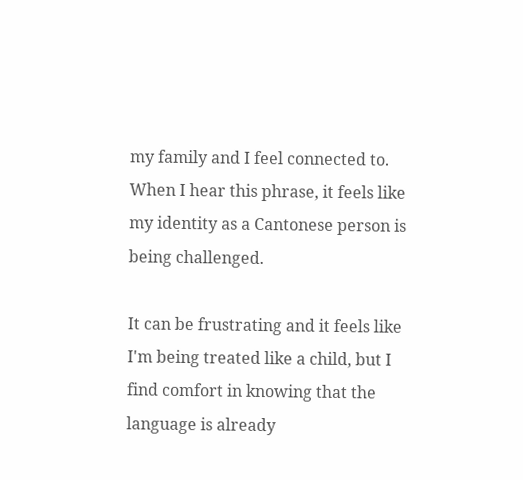my family and I feel connected to. When I hear this phrase, it feels like my identity as a Cantonese person is being challenged.

It can be frustrating and it feels like I'm being treated like a child, but I find comfort in knowing that the language is already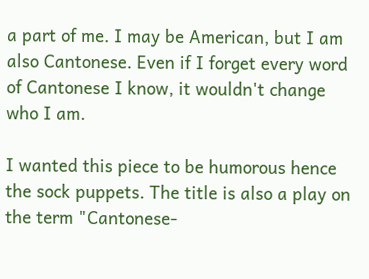a part of me. I may be American, but I am also Cantonese. Even if I forget every word of Cantonese I know, it wouldn't change who I am.

I wanted this piece to be humorous hence the sock puppets. The title is also a play on the term "Cantonese-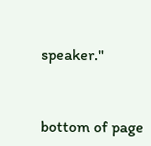speaker."


bottom of page